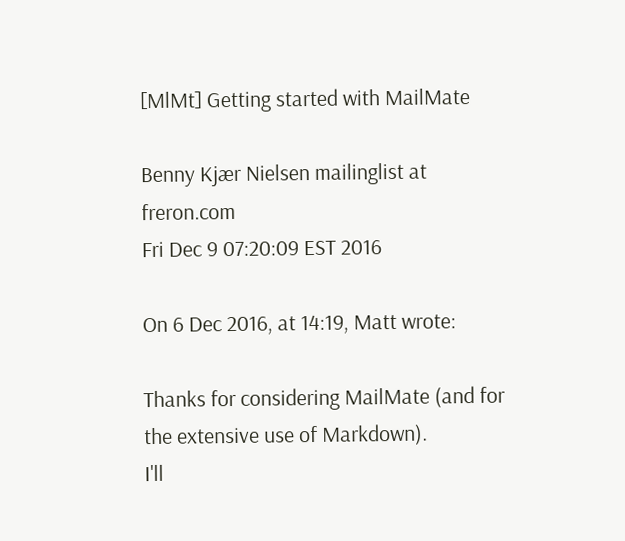[MlMt] Getting started with MailMate

Benny Kjær Nielsen mailinglist at freron.com
Fri Dec 9 07:20:09 EST 2016

On 6 Dec 2016, at 14:19, Matt wrote:

Thanks for considering MailMate (and for the extensive use of Markdown).
I'll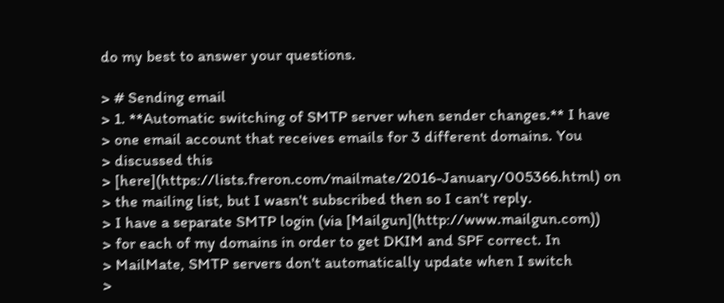do my best to answer your questions.

> # Sending email
> 1. **Automatic switching of SMTP server when sender changes.** I have
> one email account that receives emails for 3 different domains. You
> discussed this
> [here](https://lists.freron.com/mailmate/2016-January/005366.html) on
> the mailing list, but I wasn't subscribed then so I can't reply.
> I have a separate SMTP login (via [Mailgun](http://www.mailgun.com))
> for each of my domains in order to get DKIM and SPF correct. In
> MailMate, SMTP servers don't automatically update when I switch
>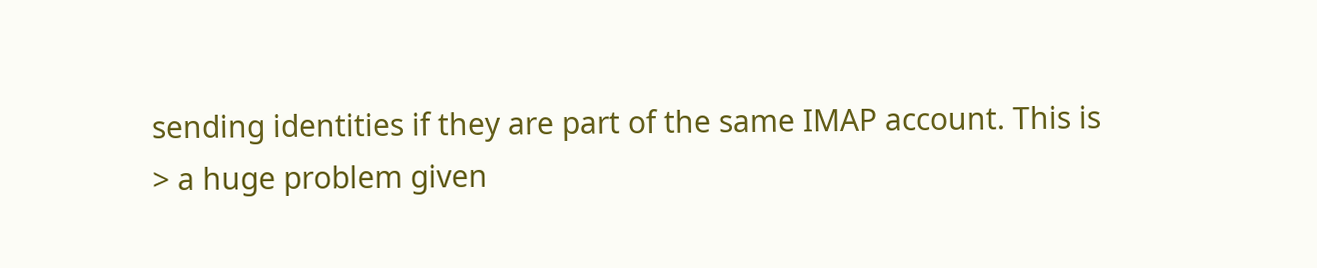sending identities if they are part of the same IMAP account. This is
> a huge problem given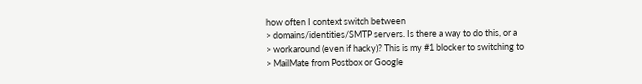how often I context switch between
> domains/identities/SMTP servers. Is there a way to do this, or a
> workaround (even if hacky)? This is my #1 blocker to switching to
> MailMate from Postbox or Google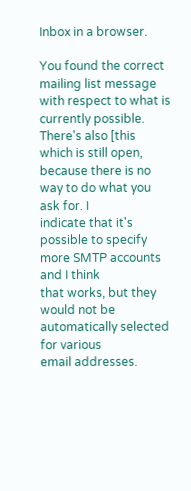Inbox in a browser.

You found the correct mailing list message with respect to what is
currently possible. There's also [this
which is still open, because there is no way to do what you ask for. I
indicate that it's possible to specify more SMTP accounts and I think
that works, but they would not be automatically selected for various
email addresses.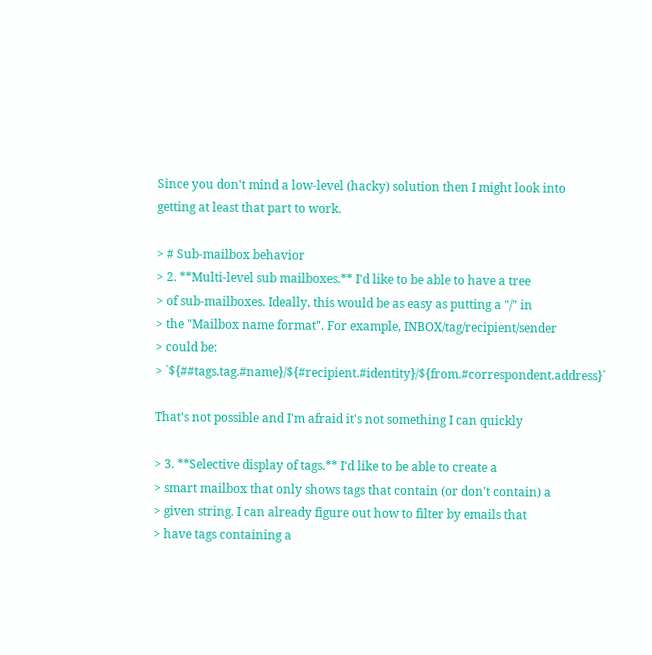Since you don't mind a low-level (hacky) solution then I might look into
getting at least that part to work.

> # Sub-mailbox behavior
> 2. **Multi-level sub mailboxes.** I'd like to be able to have a tree
> of sub-mailboxes. Ideally, this would be as easy as putting a "/" in
> the "Mailbox name format". For example, INBOX/tag/recipient/sender
> could be:
> `${##tags.tag.#name}/${#recipient.#identity}/${from.#correspondent.address}`

That's not possible and I'm afraid it's not something I can quickly

> 3. **Selective display of tags.** I'd like to be able to create a
> smart mailbox that only shows tags that contain (or don't contain) a
> given string. I can already figure out how to filter by emails that
> have tags containing a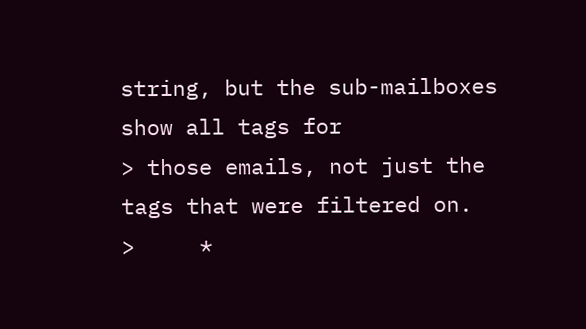string, but the sub-mailboxes show all tags for
> those emails, not just the tags that were filtered on.
>     *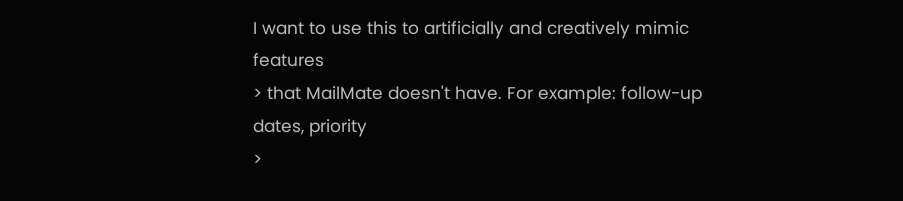I want to use this to artificially and creatively mimic features
> that MailMate doesn't have. For example: follow-up dates, priority
>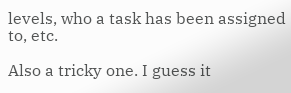levels, who a task has been assigned to, etc.

Also a tricky one. I guess it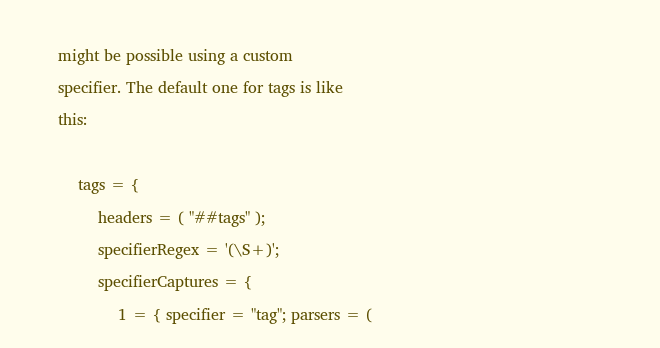might be possible using a custom
specifier. The default one for tags is like this:

    tags = {
        headers = ( "##tags" );
        specifierRegex = '(\S+)';
        specifierCaptures = {
            1 = { specifier = "tag"; parsers = (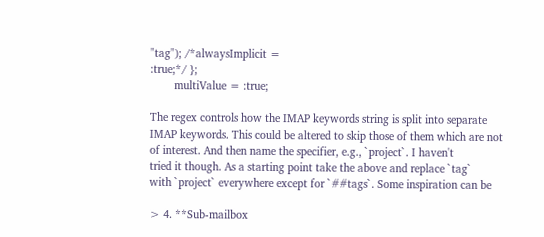"tag"); /*alwaysImplicit =
:true;*/ };
        multiValue = :true;

The regex controls how the IMAP keywords string is split into separate
IMAP keywords. This could be altered to skip those of them which are not
of interest. And then name the specifier, e.g., `project`. I haven't
tried it though. As a starting point take the above and replace `tag`
with `project` everywhere except for `##tags`. Some inspiration can be

> 4. **Sub-mailbox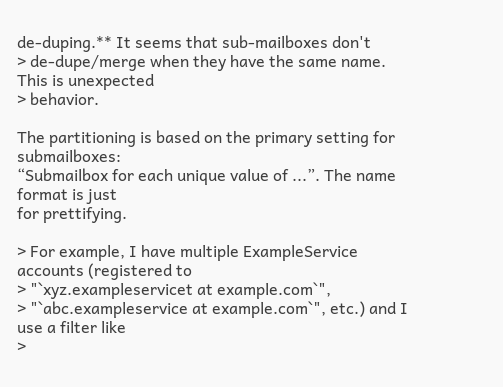de-duping.** It seems that sub-mailboxes don't
> de-dupe/merge when they have the same name. This is unexpected
> behavior.

The partitioning is based on the primary setting for submailboxes:
“Submailbox for each unique value of ...”. The name format is just
for prettifying.

> For example, I have multiple ExampleService accounts (registered to
> "`xyz.exampleservicet at example.com`",
> "`abc.exampleservice at example.com`", etc.) and I use a filter like
>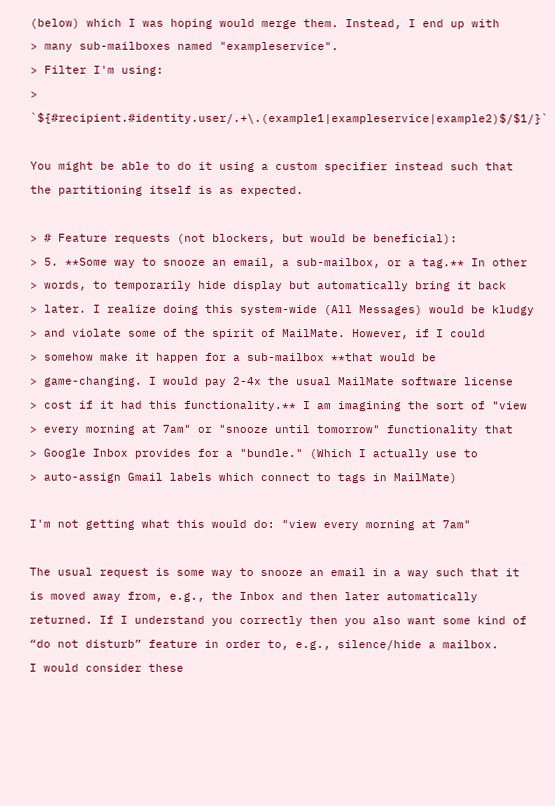(below) which I was hoping would merge them. Instead, I end up with
> many sub-mailboxes named "exampleservice".
> Filter I'm using:
> `${#recipient.#identity.user/.+\.(example1|exampleservice|example2)$/$1/}`

You might be able to do it using a custom specifier instead such that
the partitioning itself is as expected.

> # Feature requests (not blockers, but would be beneficial):
> 5. **Some way to snooze an email, a sub-mailbox, or a tag.** In other
> words, to temporarily hide display but automatically bring it back
> later. I realize doing this system-wide (All Messages) would be kludgy
> and violate some of the spirit of MailMate. However, if I could
> somehow make it happen for a sub-mailbox **that would be
> game-changing. I would pay 2-4x the usual MailMate software license
> cost if it had this functionality.** I am imagining the sort of "view
> every morning at 7am" or "snooze until tomorrow" functionality that
> Google Inbox provides for a "bundle." (Which I actually use to
> auto-assign Gmail labels which connect to tags in MailMate)

I'm not getting what this would do: "view every morning at 7am"

The usual request is some way to snooze an email in a way such that it
is moved away from, e.g., the Inbox and then later automatically
returned. If I understand you correctly then you also want some kind of
“do not disturb” feature in order to, e.g., silence/hide a mailbox.
I would consider these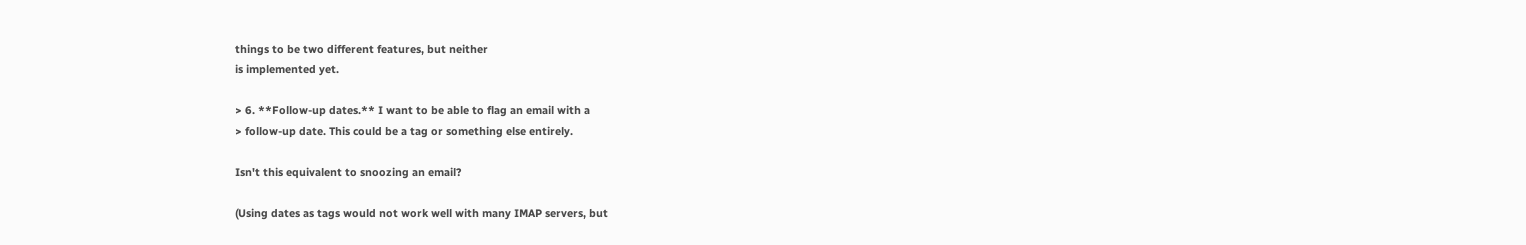things to be two different features, but neither
is implemented yet.

> 6. **Follow-up dates.** I want to be able to flag an email with a
> follow-up date. This could be a tag or something else entirely.

Isn't this equivalent to snoozing an email?

(Using dates as tags would not work well with many IMAP servers, but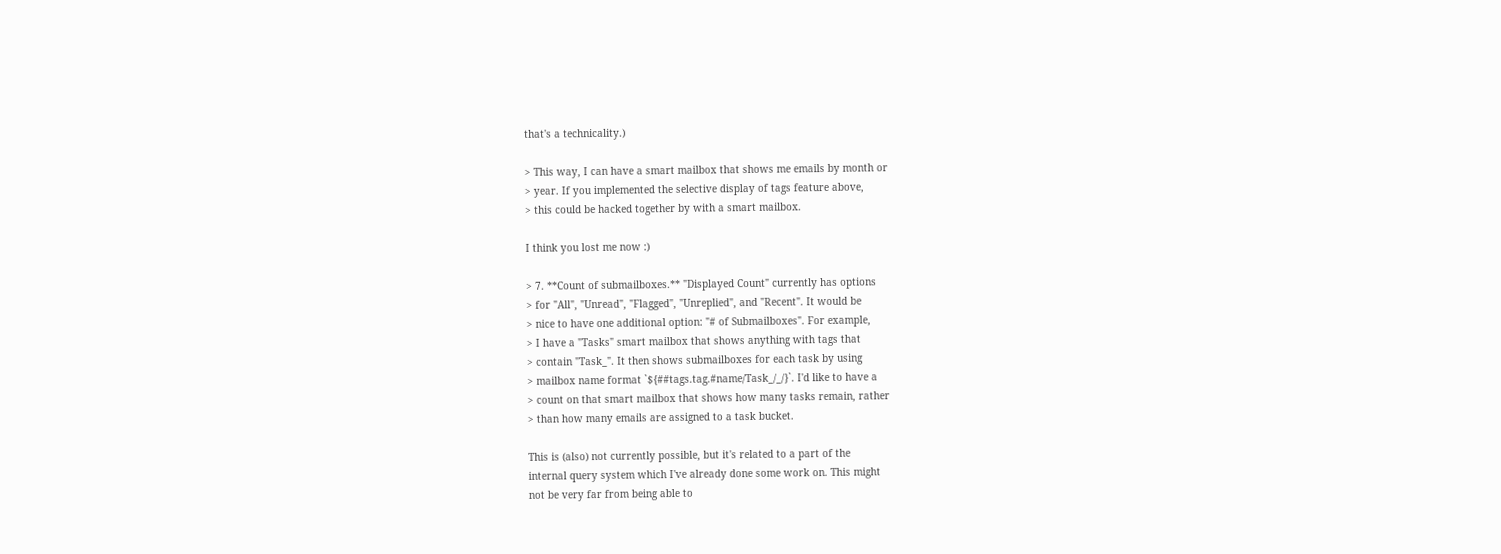that's a technicality.)

> This way, I can have a smart mailbox that shows me emails by month or
> year. If you implemented the selective display of tags feature above,
> this could be hacked together by with a smart mailbox.

I think you lost me now :)

> 7. **Count of submailboxes.** "Displayed Count" currently has options
> for "All", "Unread", "Flagged", "Unreplied", and "Recent". It would be
> nice to have one additional option: "# of Submailboxes". For example,
> I have a "Tasks" smart mailbox that shows anything with tags that
> contain "Task_". It then shows submailboxes for each task by using
> mailbox name format `${##tags.tag.#name/Task_/_/}`. I'd like to have a
> count on that smart mailbox that shows how many tasks remain, rather
> than how many emails are assigned to a task bucket.

This is (also) not currently possible, but it's related to a part of the
internal query system which I've already done some work on. This might
not be very far from being able to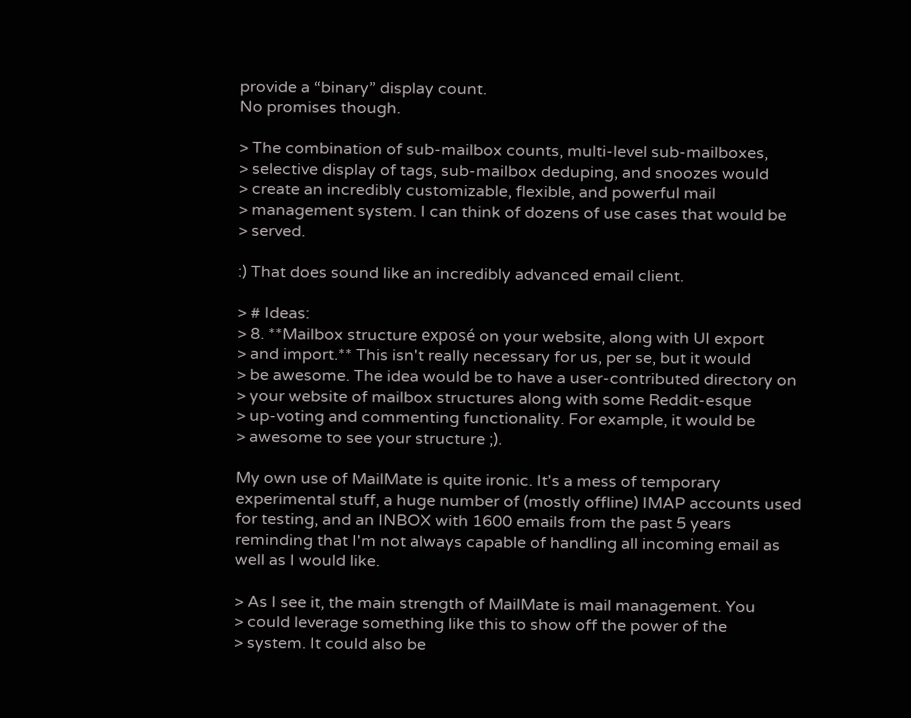provide a “binary” display count.
No promises though.

> The combination of sub-mailbox counts, multi-level sub-mailboxes,
> selective display of tags, sub-mailbox deduping, and snoozes would
> create an incredibly customizable, flexible, and powerful mail
> management system. I can think of dozens of use cases that would be
> served.

:) That does sound like an incredibly advanced email client.

> # Ideas:
> 8. **Mailbox structure exposé on your website, along with UI export
> and import.** This isn't really necessary for us, per se, but it would
> be awesome. The idea would be to have a user-contributed directory on
> your website of mailbox structures along with some Reddit-esque
> up-voting and commenting functionality. For example, it would be
> awesome to see your structure ;).

My own use of MailMate is quite ironic. It's a mess of temporary
experimental stuff, a huge number of (mostly offline) IMAP accounts used
for testing, and an INBOX with 1600 emails from the past 5 years
reminding that I'm not always capable of handling all incoming email as
well as I would like.

> As I see it, the main strength of MailMate is mail management. You
> could leverage something like this to show off the power of the
> system. It could also be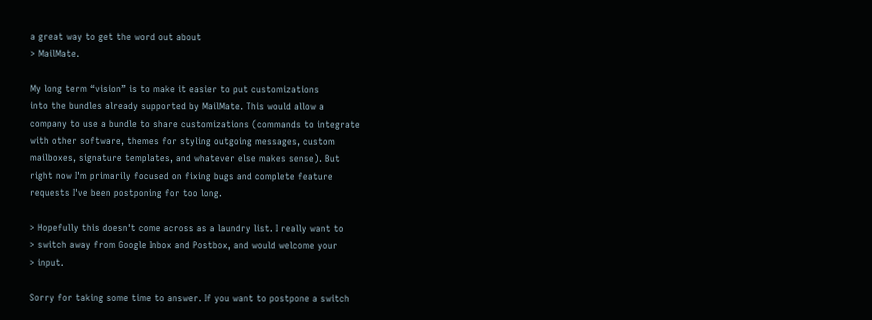a great way to get the word out about
> MailMate.

My long term “vision” is to make it easier to put customizations
into the bundles already supported by MailMate. This would allow a
company to use a bundle to share customizations (commands to integrate
with other software, themes for styling outgoing messages, custom
mailboxes, signature templates, and whatever else makes sense). But
right now I'm primarily focused on fixing bugs and complete feature
requests I've been postponing for too long.

> Hopefully this doesn't come across as a laundry list. I really want to
> switch away from Google Inbox and Postbox, and would welcome your
> input.

Sorry for taking some time to answer. If you want to postpone a switch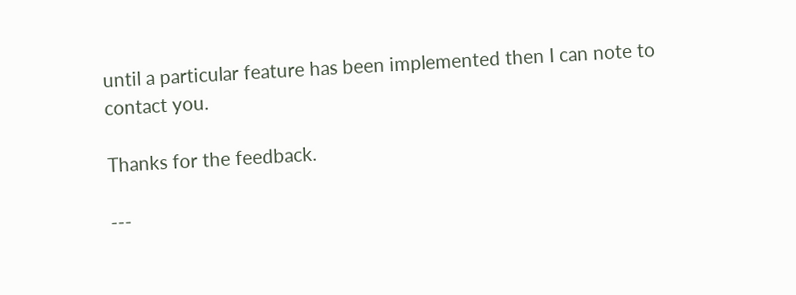until a particular feature has been implemented then I can note to
contact you.

Thanks for the feedback.

---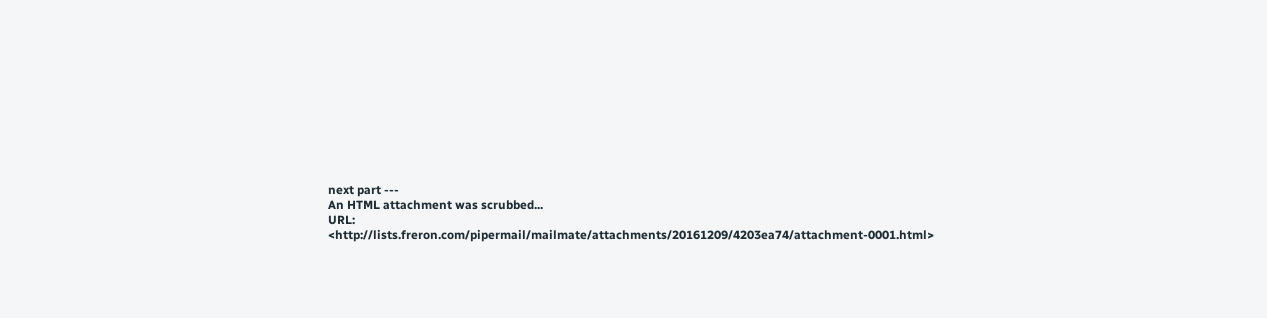next part ---
An HTML attachment was scrubbed...
URL: <http://lists.freron.com/pipermail/mailmate/attachments/20161209/4203ea74/attachment-0001.html>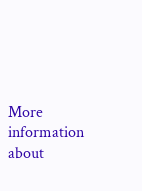More information about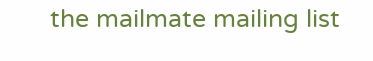the mailmate mailing list